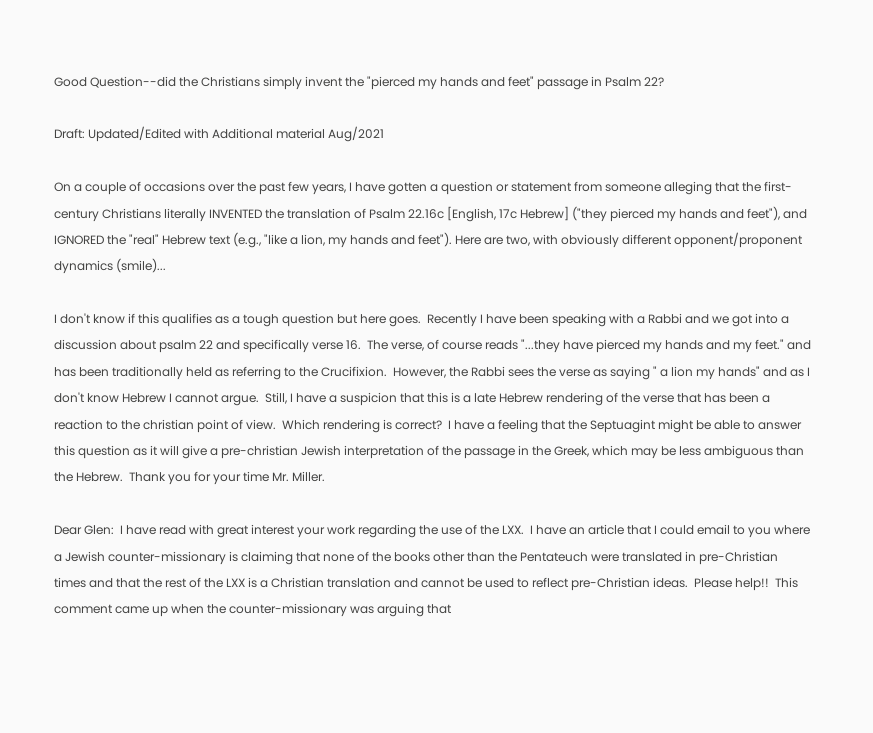Good Question--did the Christians simply invent the "pierced my hands and feet" passage in Psalm 22?

Draft: Updated/Edited with Additional material Aug/2021

On a couple of occasions over the past few years, I have gotten a question or statement from someone alleging that the first-century Christians literally INVENTED the translation of Psalm 22.16c [English, 17c Hebrew] ("they pierced my hands and feet"), and IGNORED the "real" Hebrew text (e.g., "like a lion, my hands and feet"). Here are two, with obviously different opponent/proponent dynamics (smile)...

I don't know if this qualifies as a tough question but here goes.  Recently I have been speaking with a Rabbi and we got into a discussion about psalm 22 and specifically verse 16.  The verse, of course reads "...they have pierced my hands and my feet." and has been traditionally held as referring to the Crucifixion.  However, the Rabbi sees the verse as saying " a lion my hands" and as I don't know Hebrew I cannot argue.  Still, I have a suspicion that this is a late Hebrew rendering of the verse that has been a reaction to the christian point of view.  Which rendering is correct?  I have a feeling that the Septuagint might be able to answer this question as it will give a pre-christian Jewish interpretation of the passage in the Greek, which may be less ambiguous than the Hebrew.  Thank you for your time Mr. Miller.

Dear Glen:  I have read with great interest your work regarding the use of the LXX.  I have an article that I could email to you where a Jewish counter-missionary is claiming that none of the books other than the Pentateuch were translated in pre-Christian times and that the rest of the LXX is a Christian translation and cannot be used to reflect pre-Christian ideas.  Please help!!  This comment came up when the counter-missionary was arguing that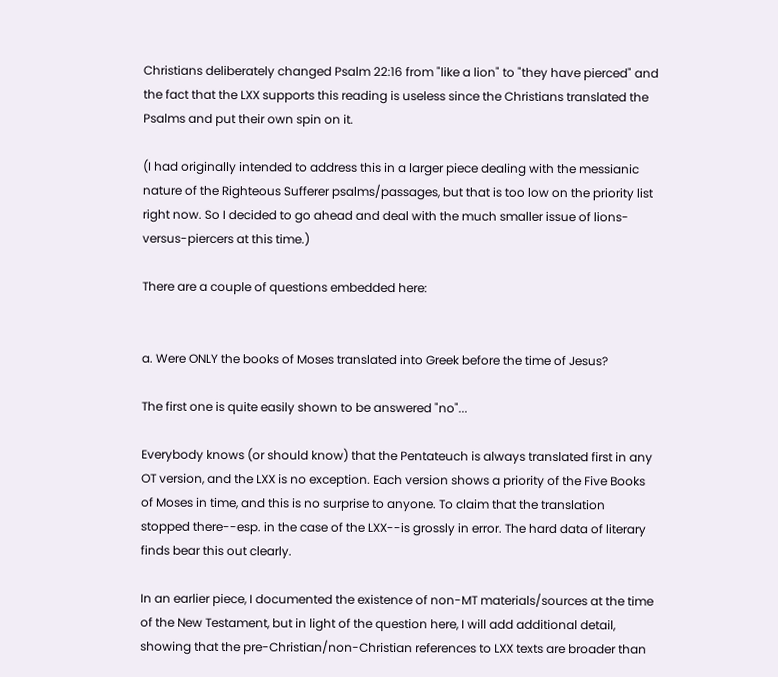Christians deliberately changed Psalm 22:16 from "like a lion" to "they have pierced" and the fact that the LXX supports this reading is useless since the Christians translated the Psalms and put their own spin on it.

(I had originally intended to address this in a larger piece dealing with the messianic nature of the Righteous Sufferer psalms/passages, but that is too low on the priority list right now. So I decided to go ahead and deal with the much smaller issue of lions-versus-piercers at this time.)

There are a couple of questions embedded here:


a. Were ONLY the books of Moses translated into Greek before the time of Jesus?

The first one is quite easily shown to be answered "no"...

Everybody knows (or should know) that the Pentateuch is always translated first in any OT version, and the LXX is no exception. Each version shows a priority of the Five Books of Moses in time, and this is no surprise to anyone. To claim that the translation stopped there--esp. in the case of the LXX--is grossly in error. The hard data of literary finds bear this out clearly.

In an earlier piece, I documented the existence of non-MT materials/sources at the time of the New Testament, but in light of the question here, I will add additional detail, showing that the pre-Christian/non-Christian references to LXX texts are broader than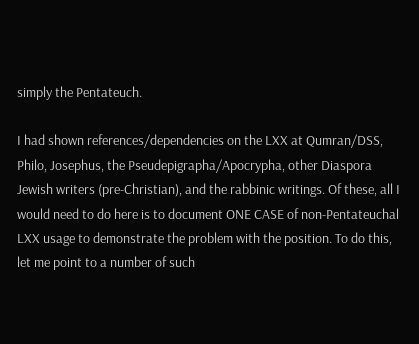simply the Pentateuch.

I had shown references/dependencies on the LXX at Qumran/DSS, Philo, Josephus, the Pseudepigrapha/Apocrypha, other Diaspora Jewish writers (pre-Christian), and the rabbinic writings. Of these, all I would need to do here is to document ONE CASE of non-Pentateuchal LXX usage to demonstrate the problem with the position. To do this, let me point to a number of such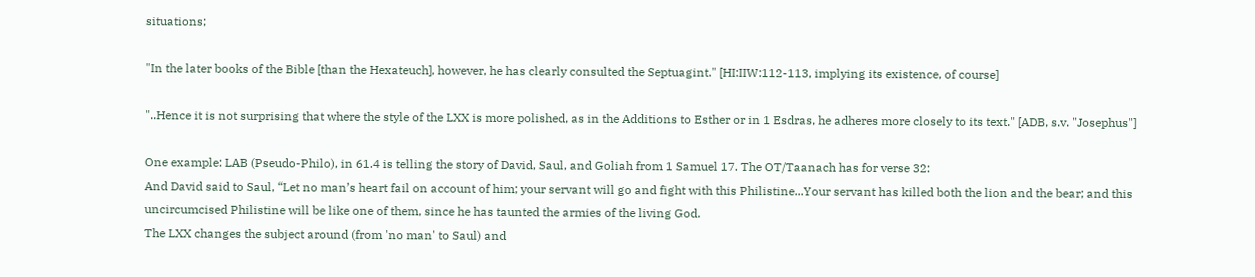situations;

"In the later books of the Bible [than the Hexateuch], however, he has clearly consulted the Septuagint." [HI:IIW:112-113, implying its existence, of course]

"..Hence it is not surprising that where the style of the LXX is more polished, as in the Additions to Esther or in 1 Esdras, he adheres more closely to its text." [ADB, s.v. "Josephus"]

One example: LAB (Pseudo-Philo), in 61.4 is telling the story of David, Saul, and Goliah from 1 Samuel 17. The OT/Taanach has for verse 32:
And David said to Saul, “Let no man’s heart fail on account of him; your servant will go and fight with this Philistine...Your servant has killed both the lion and the bear; and this uncircumcised Philistine will be like one of them, since he has taunted the armies of the living God.
The LXX changes the subject around (from 'no man' to Saul) and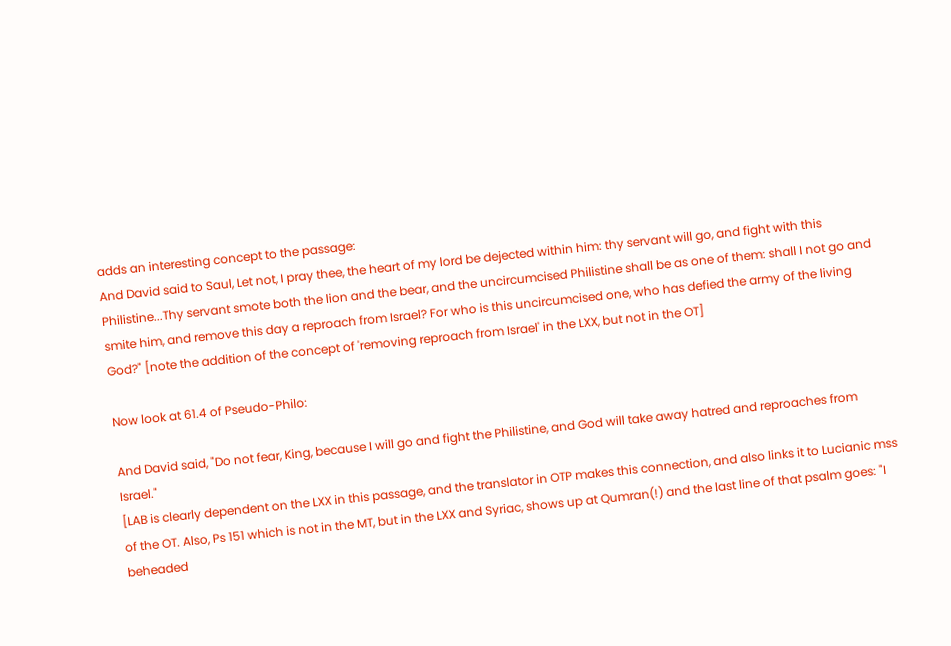adds an interesting concept to the passage:
And David said to Saul, Let not, I pray thee, the heart of my lord be dejected within him: thy servant will go, and fight with this Philistine...Thy servant smote both the lion and the bear, and the uncircumcised Philistine shall be as one of them: shall I not go and smite him, and remove this day a reproach from Israel? For who is this uncircumcised one, who has defied the army of the living God?" [note the addition of the concept of 'removing reproach from Israel' in the LXX, but not in the OT]

Now look at 61.4 of Pseudo-Philo:

And David said, "Do not fear, King, because I will go and fight the Philistine, and God will take away hatred and reproaches from Israel."
[LAB is clearly dependent on the LXX in this passage, and the translator in OTP makes this connection, and also links it to Lucianic mss of the OT. Also, Ps 151 which is not in the MT, but in the LXX and Syriac, shows up at Qumran(!) and the last line of that psalm goes: "I beheaded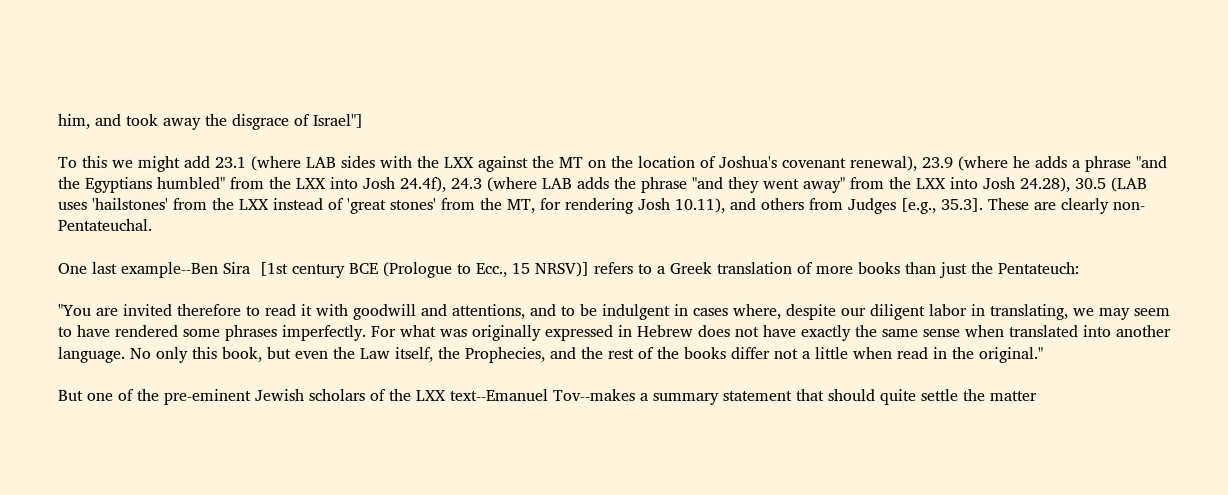him, and took away the disgrace of Israel"]

To this we might add 23.1 (where LAB sides with the LXX against the MT on the location of Joshua's covenant renewal), 23.9 (where he adds a phrase "and the Egyptians humbled" from the LXX into Josh 24.4f), 24.3 (where LAB adds the phrase "and they went away" from the LXX into Josh 24.28), 30.5 (LAB uses 'hailstones' from the LXX instead of 'great stones' from the MT, for rendering Josh 10.11), and others from Judges [e.g., 35.3]. These are clearly non-Pentateuchal.

One last example--Ben Sira  [1st century BCE (Prologue to Ecc., 15 NRSV)] refers to a Greek translation of more books than just the Pentateuch:

"You are invited therefore to read it with goodwill and attentions, and to be indulgent in cases where, despite our diligent labor in translating, we may seem to have rendered some phrases imperfectly. For what was originally expressed in Hebrew does not have exactly the same sense when translated into another language. No only this book, but even the Law itself, the Prophecies, and the rest of the books differ not a little when read in the original."

But one of the pre-eminent Jewish scholars of the LXX text--Emanuel Tov--makes a summary statement that should quite settle the matter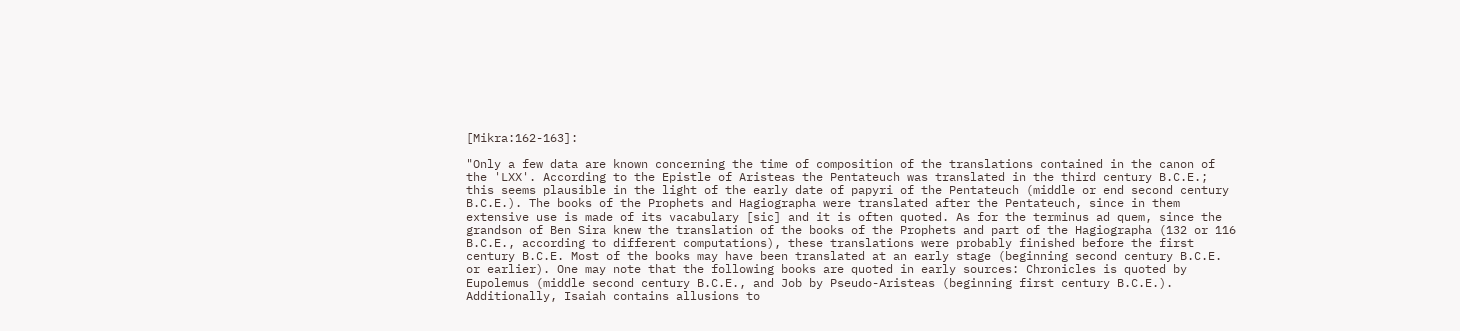[Mikra:162-163]:

"Only a few data are known concerning the time of composition of the translations contained in the canon of the 'LXX'. According to the Epistle of Aristeas the Pentateuch was translated in the third century B.C.E.; this seems plausible in the light of the early date of papyri of the Pentateuch (middle or end second century B.C.E.). The books of the Prophets and Hagiographa were translated after the Pentateuch, since in them extensive use is made of its vacabulary [sic] and it is often quoted. As for the terminus ad quem, since the grandson of Ben Sira knew the translation of the books of the Prophets and part of the Hagiographa (132 or 116 B.C.E., according to different computations), these translations were probably finished before the first century B.C.E. Most of the books may have been translated at an early stage (beginning second century B.C.E. or earlier). One may note that the following books are quoted in early sources: Chronicles is quoted by Eupolemus (middle second century B.C.E., and Job by Pseudo-Aristeas (beginning first century B.C.E.). Additionally, Isaiah contains allusions to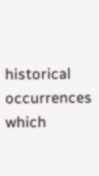historical occurrences which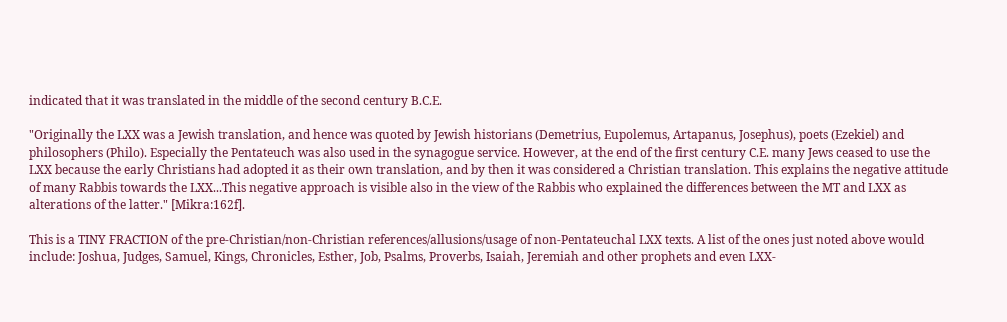indicated that it was translated in the middle of the second century B.C.E.

"Originally the LXX was a Jewish translation, and hence was quoted by Jewish historians (Demetrius, Eupolemus, Artapanus, Josephus), poets (Ezekiel) and philosophers (Philo). Especially the Pentateuch was also used in the synagogue service. However, at the end of the first century C.E. many Jews ceased to use the LXX because the early Christians had adopted it as their own translation, and by then it was considered a Christian translation. This explains the negative attitude of many Rabbis towards the LXX...This negative approach is visible also in the view of the Rabbis who explained the differences between the MT and LXX as alterations of the latter." [Mikra:162f].

This is a TINY FRACTION of the pre-Christian/non-Christian references/allusions/usage of non-Pentateuchal LXX texts. A list of the ones just noted above would include: Joshua, Judges, Samuel, Kings, Chronicles, Esther, Job, Psalms, Proverbs, Isaiah, Jeremiah and other prophets and even LXX-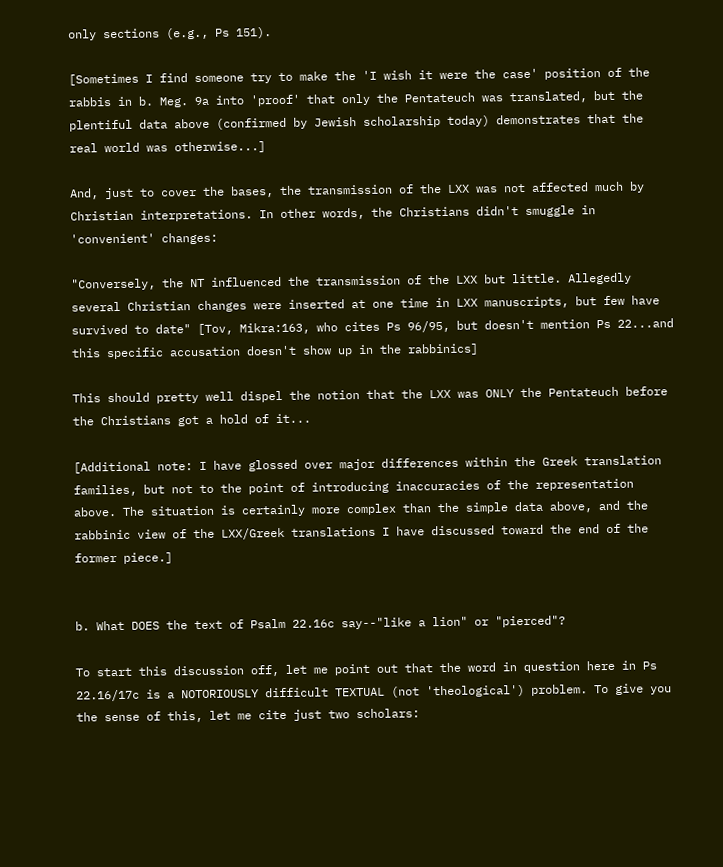only sections (e.g., Ps 151).

[Sometimes I find someone try to make the 'I wish it were the case' position of the rabbis in b. Meg. 9a into 'proof' that only the Pentateuch was translated, but the plentiful data above (confirmed by Jewish scholarship today) demonstrates that the real world was otherwise...]

And, just to cover the bases, the transmission of the LXX was not affected much by Christian interpretations. In other words, the Christians didn't smuggle in 'convenient' changes:

"Conversely, the NT influenced the transmission of the LXX but little. Allegedly several Christian changes were inserted at one time in LXX manuscripts, but few have survived to date" [Tov, Mikra:163, who cites Ps 96/95, but doesn't mention Ps 22...and this specific accusation doesn't show up in the rabbinics]

This should pretty well dispel the notion that the LXX was ONLY the Pentateuch before the Christians got a hold of it...

[Additional note: I have glossed over major differences within the Greek translation families, but not to the point of introducing inaccuracies of the representation above. The situation is certainly more complex than the simple data above, and the rabbinic view of the LXX/Greek translations I have discussed toward the end of the former piece.]


b. What DOES the text of Psalm 22.16c say--"like a lion" or "pierced"?

To start this discussion off, let me point out that the word in question here in Ps 22.16/17c is a NOTORIOUSLY difficult TEXTUAL (not 'theological') problem. To give you the sense of this, let me cite just two scholars: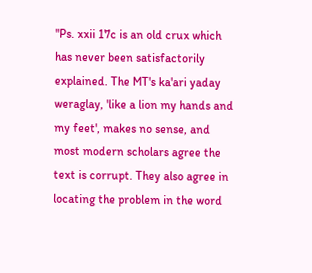"Ps. xxii 17c is an old crux which has never been satisfactorily explained. The MT's ka'ari yaday weraglay, 'like a lion my hands and my feet', makes no sense, and most modern scholars agree the text is corrupt. They also agree in locating the problem in the word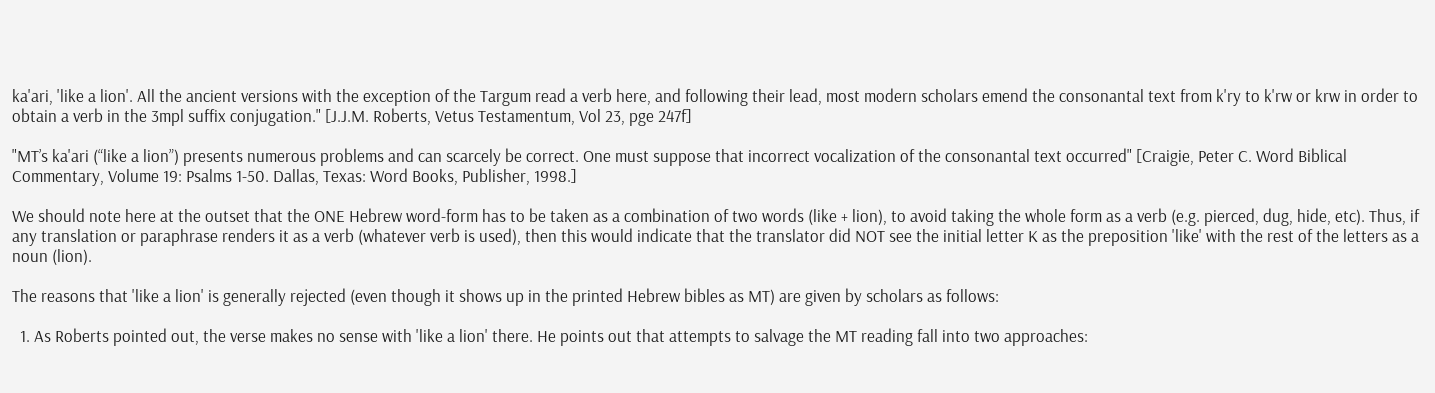ka'ari, 'like a lion'. All the ancient versions with the exception of the Targum read a verb here, and following their lead, most modern scholars emend the consonantal text from k'ry to k'rw or krw in order to obtain a verb in the 3mpl suffix conjugation." [J.J.M. Roberts, Vetus Testamentum, Vol 23, pge 247f]

"MT’s ka'ari (“like a lion”) presents numerous problems and can scarcely be correct. One must suppose that incorrect vocalization of the consonantal text occurred" [Craigie, Peter C. Word Biblical Commentary, Volume 19: Psalms 1-50. Dallas, Texas: Word Books, Publisher, 1998.]

We should note here at the outset that the ONE Hebrew word-form has to be taken as a combination of two words (like + lion), to avoid taking the whole form as a verb (e.g. pierced, dug, hide, etc). Thus, if any translation or paraphrase renders it as a verb (whatever verb is used), then this would indicate that the translator did NOT see the initial letter K as the preposition 'like' with the rest of the letters as a noun (lion).

The reasons that 'like a lion' is generally rejected (even though it shows up in the printed Hebrew bibles as MT) are given by scholars as follows:

  1. As Roberts pointed out, the verse makes no sense with 'like a lion' there. He points out that attempts to salvage the MT reading fall into two approaches: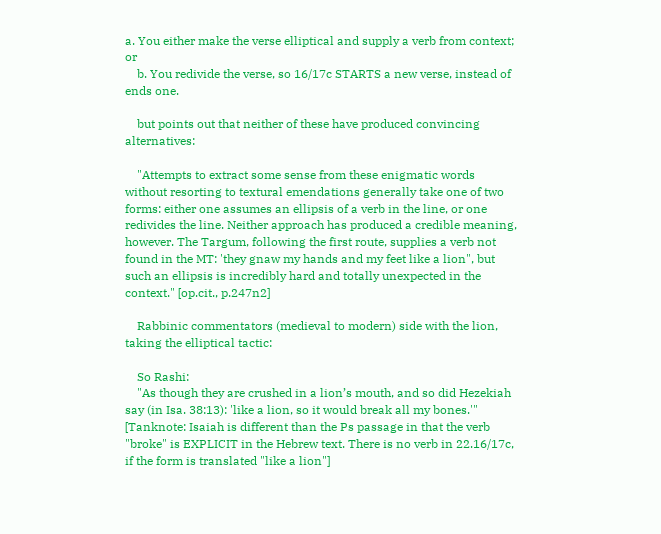a. You either make the verse elliptical and supply a verb from context; or
    b. You redivide the verse, so 16/17c STARTS a new verse, instead of ends one.

    but points out that neither of these have produced convincing alternatives:

    "Attempts to extract some sense from these enigmatic words without resorting to textural emendations generally take one of two forms: either one assumes an ellipsis of a verb in the line, or one redivides the line. Neither approach has produced a credible meaning, however. The Targum, following the first route, supplies a verb not found in the MT: 'they gnaw my hands and my feet like a lion", but such an ellipsis is incredibly hard and totally unexpected in the context." [op.cit., p.247n2]

    Rabbinic commentators (medieval to modern) side with the lion, taking the elliptical tactic:

    So Rashi:
    "As though they are crushed in a lion’s mouth, and so did Hezekiah say (in Isa. 38:13): 'like a lion, so it would break all my bones.'" [Tanknote: Isaiah is different than the Ps passage in that the verb "broke" is EXPLICIT in the Hebrew text. There is no verb in 22.16/17c, if the form is translated "like a lion"]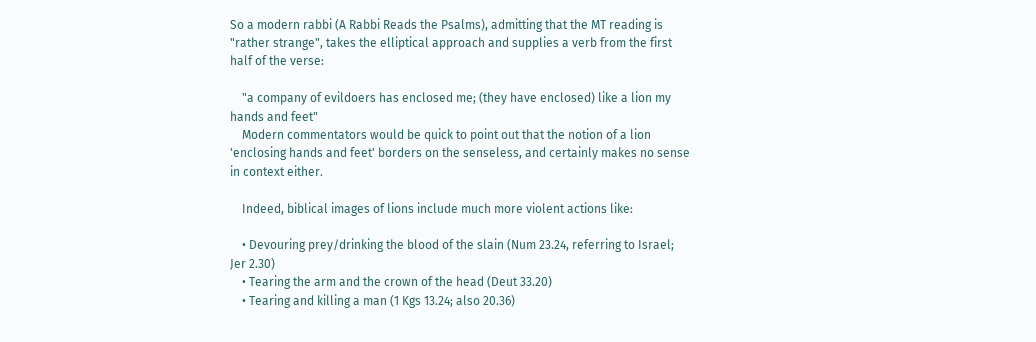So a modern rabbi (A Rabbi Reads the Psalms), admitting that the MT reading is "rather strange", takes the elliptical approach and supplies a verb from the first half of the verse:

    "a company of evildoers has enclosed me; (they have enclosed) like a lion my hands and feet"
    Modern commentators would be quick to point out that the notion of a lion 'enclosing hands and feet' borders on the senseless, and certainly makes no sense in context either.

    Indeed, biblical images of lions include much more violent actions like:

    • Devouring prey/drinking the blood of the slain (Num 23.24, referring to Israel; Jer 2.30)
    • Tearing the arm and the crown of the head (Deut 33.20)
    • Tearing and killing a man (1 Kgs 13.24; also 20.36)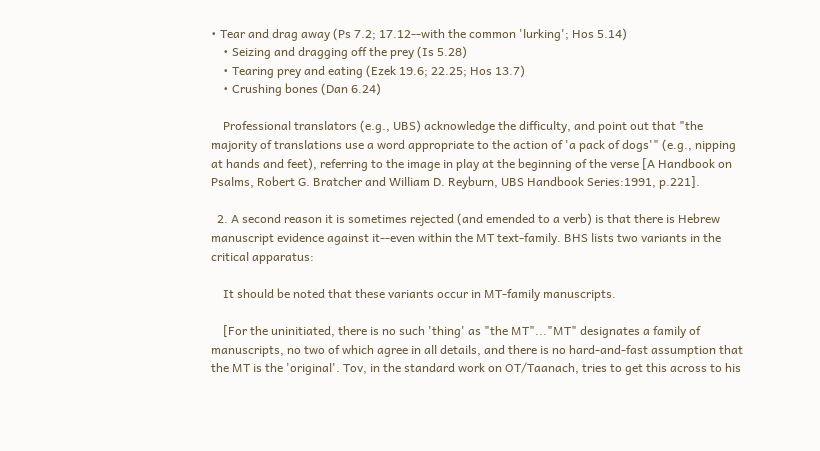• Tear and drag away (Ps 7.2; 17.12--with the common 'lurking'; Hos 5.14)
    • Seizing and dragging off the prey (Is 5.28)
    • Tearing prey and eating (Ezek 19.6; 22.25; Hos 13.7)
    • Crushing bones (Dan 6.24)

    Professional translators (e.g., UBS) acknowledge the difficulty, and point out that "the majority of translations use a word appropriate to the action of 'a pack of dogs'" (e.g., nipping at hands and feet), referring to the image in play at the beginning of the verse [A Handbook on Psalms, Robert G. Bratcher and William D. Reyburn, UBS Handbook Series:1991, p.221].

  2. A second reason it is sometimes rejected (and emended to a verb) is that there is Hebrew manuscript evidence against it--even within the MT text-family. BHS lists two variants in the critical apparatus:

    It should be noted that these variants occur in MT-family manuscripts.

    [For the uninitiated, there is no such 'thing' as "the MT"..."MT" designates a family of manuscripts, no two of which agree in all details, and there is no hard-and-fast assumption that the MT is the 'original'. Tov, in the standard work on OT/Taanach, tries to get this across to his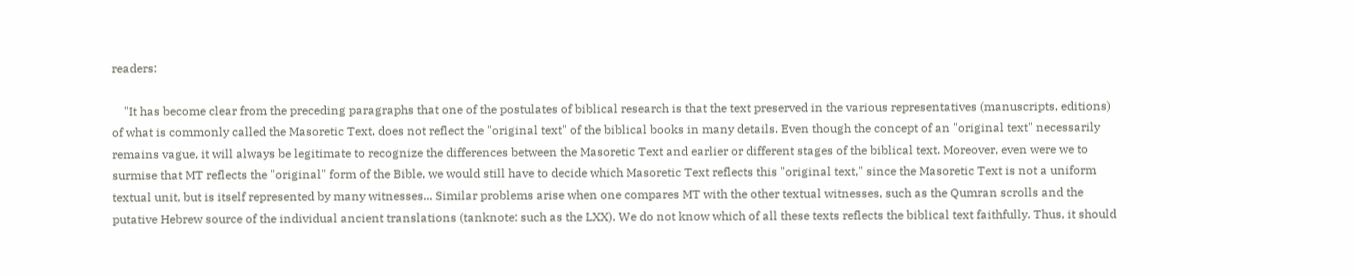readers:

    "It has become clear from the preceding paragraphs that one of the postulates of biblical research is that the text preserved in the various representatives (manuscripts, editions) of what is commonly called the Masoretic Text, does not reflect the "original text" of the biblical books in many details. Even though the concept of an "original text" necessarily remains vague, it will always be legitimate to recognize the differences between the Masoretic Text and earlier or different stages of the biblical text. Moreover, even were we to surmise that MT reflects the "original" form of the Bible, we would still have to decide which Masoretic Text reflects this "original text," since the Masoretic Text is not a uniform textual unit, but is itself represented by many witnesses... Similar problems arise when one compares MT with the other textual witnesses, such as the Qumran scrolls and the putative Hebrew source of the individual ancient translations (tanknote: such as the LXX). We do not know which of all these texts reflects the biblical text faithfully. Thus, it should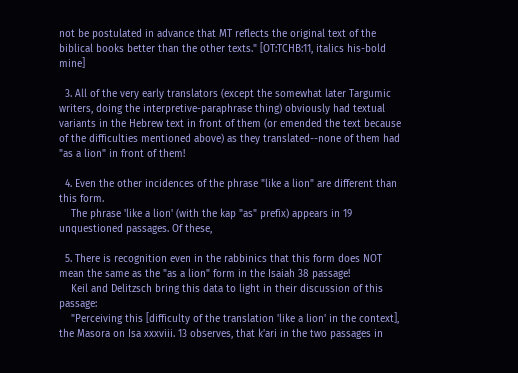not be postulated in advance that MT reflects the original text of the biblical books better than the other texts." [OT:TCHB:11, italics his-bold mine]

  3. All of the very early translators (except the somewhat later Targumic writers, doing the interpretive-paraphrase thing) obviously had textual variants in the Hebrew text in front of them (or emended the text because of the difficulties mentioned above) as they translated--none of them had "as a lion" in front of them!

  4. Even the other incidences of the phrase "like a lion" are different than this form.
    The phrase 'like a lion' (with the kap "as" prefix) appears in 19 unquestioned passages. Of these,

  5. There is recognition even in the rabbinics that this form does NOT mean the same as the "as a lion" form in the Isaiah 38 passage!
    Keil and Delitzsch bring this data to light in their discussion of this passage:
    "Perceiving this [difficulty of the translation 'like a lion' in the context], the Masora on Isa xxxviii. 13 observes, that k'ari in the two passages in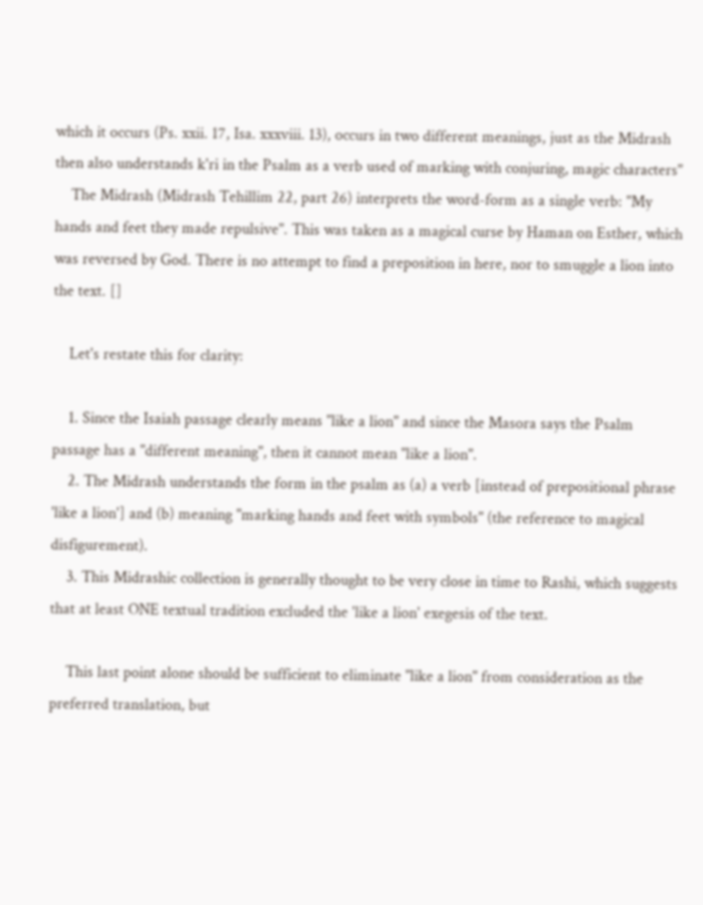which it occurs (Ps. xxii. 17, Isa. xxxviii. 13), occurs in two different meanings, just as the Midrash then also understands k'ri in the Psalm as a verb used of marking with conjuring, magic characters"
    The Midrash (Midrash Tehillim 22, part 26) interprets the word-form as a single verb: "My hands and feet they made repulsive". This was taken as a magical curse by Haman on Esther, which was reversed by God. There is no attempt to find a preposition in here, nor to smuggle a lion into the text. []

    Let's restate this for clarity:

    1. Since the Isaiah passage clearly means "like a lion" and since the Masora says the Psalm passage has a "different meaning", then it cannot mean "like a lion".
    2. The Midrash understands the form in the psalm as (a) a verb [instead of prepositional phrase 'like a lion'] and (b) meaning "marking hands and feet with symbols" (the reference to magical disfigurement).
    3. This Midrashic collection is generally thought to be very close in time to Rashi, which suggests that at least ONE textual tradition excluded the 'like a lion' exegesis of the text.

    This last point alone should be sufficient to eliminate "like a lion" from consideration as the preferred translation, but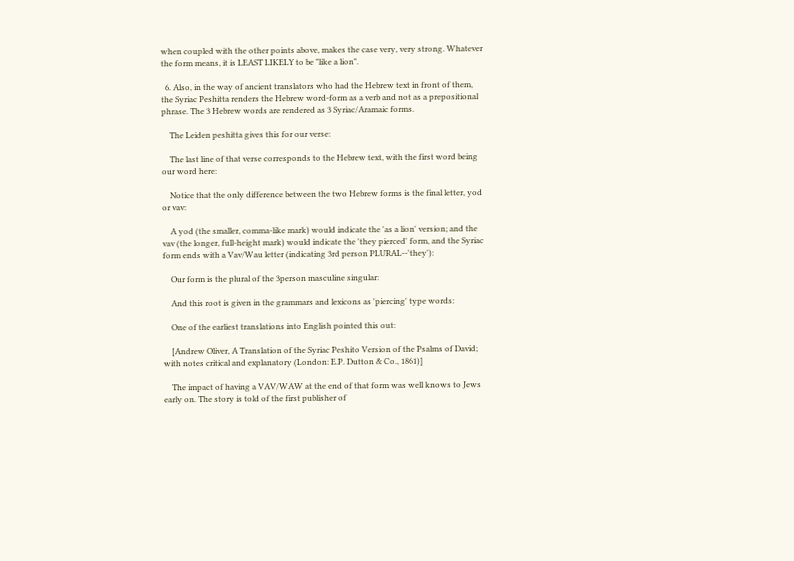when coupled with the other points above, makes the case very, very strong. Whatever the form means, it is LEAST LIKELY to be "like a lion".

  6. Also, in the way of ancient translators who had the Hebrew text in front of them, the Syriac Peshitta renders the Hebrew word-form as a verb and not as a prepositional phrase. The 3 Hebrew words are rendered as 3 Syriac/Aramaic forms.

    The Leiden peshitta gives this for our verse:

    The last line of that verse corresponds to the Hebrew text, with the first word being our word here:

    Notice that the only difference between the two Hebrew forms is the final letter, yod or vav:

    A yod (the smaller, comma-like mark) would indicate the 'as a lion' version; and the vav (the longer, full-height mark) would indicate the 'they pierced' form, and the Syriac form ends with a Vav/Wau letter (indicating 3rd person PLURAL--'they'):

    Our form is the plural of the 3person masculine singular:

    And this root is given in the grammars and lexicons as 'piercing' type words:

    One of the earliest translations into English pointed this out:

    [Andrew Oliver, A Translation of the Syriac Peshito Version of the Psalms of David; with notes critical and explanatory (London: E.P. Dutton & Co., 1861)]

    The impact of having a VAV/WAW at the end of that form was well knows to Jews early on. The story is told of the first publisher of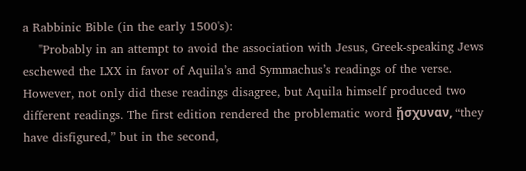a Rabbinic Bible (in the early 1500's):
    "Probably in an attempt to avoid the association with Jesus, Greek-speaking Jews eschewed the LXX in favor of Aquila’s and Symmachus’s readings of the verse. However, not only did these readings disagree, but Aquila himself produced two different readings. The first edition rendered the problematic word ᾔσχυναν, “they have disfigured,” but in the second,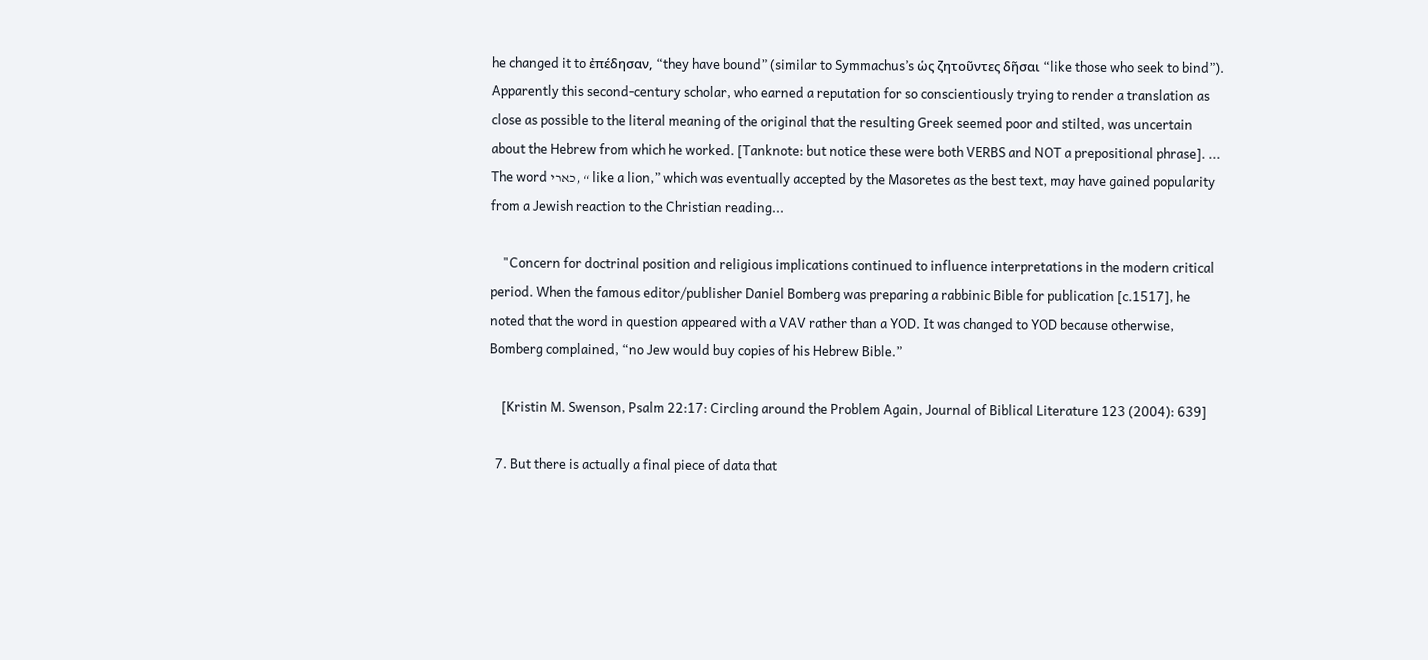he changed it to ἐπέδησαν, “they have bound” (similar to Symmachus’s ὡς ζητοῦντες δῆσαι “like those who seek to bind”). Apparently this second-century scholar, who earned a reputation for so conscientiously trying to render a translation as close as possible to the literal meaning of the original that the resulting Greek seemed poor and stilted, was uncertain about the Hebrew from which he worked. [Tanknote: but notice these were both VERBS and NOT a prepositional phrase]. ... The word כארי, “ like a lion,” which was eventually accepted by the Masoretes as the best text, may have gained popularity from a Jewish reaction to the Christian reading...

    "Concern for doctrinal position and religious implications continued to influence interpretations in the modern critical period. When the famous editor/publisher Daniel Bomberg was preparing a rabbinic Bible for publication [c.1517], he noted that the word in question appeared with a VAV rather than a YOD. It was changed to YOD because otherwise, Bomberg complained, “no Jew would buy copies of his Hebrew Bible.”

    [Kristin M. Swenson, Psalm 22:17: Circling around the Problem Again, Journal of Biblical Literature 123 (2004): 639]

  7. But there is actually a final piece of data that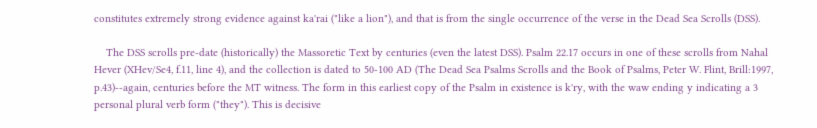constitutes extremely strong evidence against ka'rai ("like a lion"), and that is from the single occurrence of the verse in the Dead Sea Scrolls (DSS).

    The DSS scrolls pre-date (historically) the Massoretic Text by centuries (even the latest DSS). Psalm 22.17 occurs in one of these scrolls from Nahal Hever (XHev/Se4, f.11, line 4), and the collection is dated to 50-100 AD (The Dead Sea Psalms Scrolls and the Book of Psalms, Peter W. Flint, Brill:1997, p.43)--again, centuries before the MT witness. The form in this earliest copy of the Psalm in existence is k'ry, with the waw ending y indicating a 3 personal plural verb form ("they"). This is decisive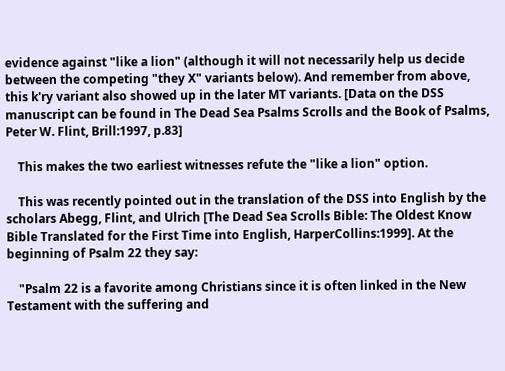evidence against "like a lion" (although it will not necessarily help us decide between the competing "they X" variants below). And remember from above, this k'ry variant also showed up in the later MT variants. [Data on the DSS manuscript can be found in The Dead Sea Psalms Scrolls and the Book of Psalms, Peter W. Flint, Brill:1997, p.83]

    This makes the two earliest witnesses refute the "like a lion" option.

    This was recently pointed out in the translation of the DSS into English by the scholars Abegg, Flint, and Ulrich [The Dead Sea Scrolls Bible: The Oldest Know Bible Translated for the First Time into English, HarperCollins:1999]. At the beginning of Psalm 22 they say:

    "Psalm 22 is a favorite among Christians since it is often linked in the New Testament with the suffering and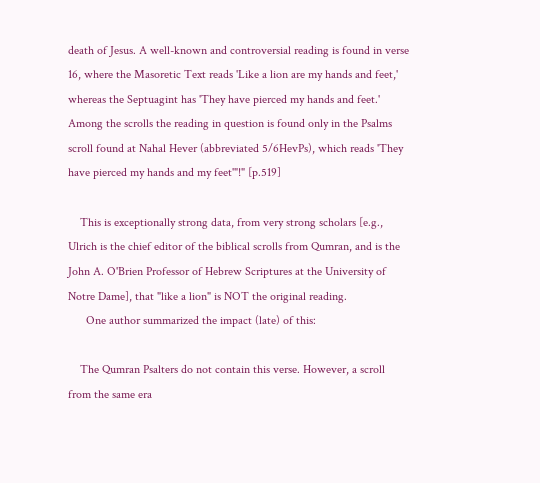death of Jesus. A well-known and controversial reading is found in verse 16, where the Masoretic Text reads 'Like a lion are my hands and feet,' whereas the Septuagint has 'They have pierced my hands and feet.' Among the scrolls the reading in question is found only in the Psalms scroll found at Nahal Hever (abbreviated 5/6HevPs), which reads 'They have pierced my hands and my feet'"!" [p.519]

    This is exceptionally strong data, from very strong scholars [e.g., Ulrich is the chief editor of the biblical scrolls from Qumran, and is the John A. O'Brien Professor of Hebrew Scriptures at the University of Notre Dame], that "like a lion" is NOT the original reading.
      One author summarized the impact (late) of this:

    The Qumran Psalters do not contain this verse. However, a scroll from the same era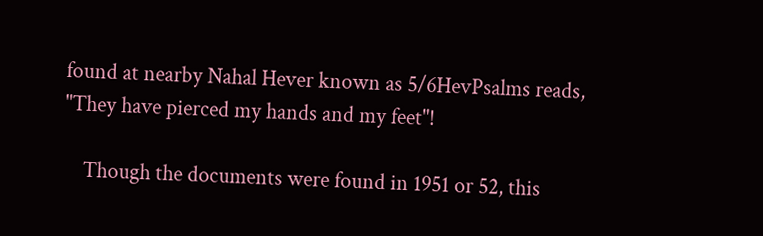found at nearby Nahal Hever known as 5/6HevPsalms reads, "They have pierced my hands and my feet"!

    Though the documents were found in 1951 or 52, this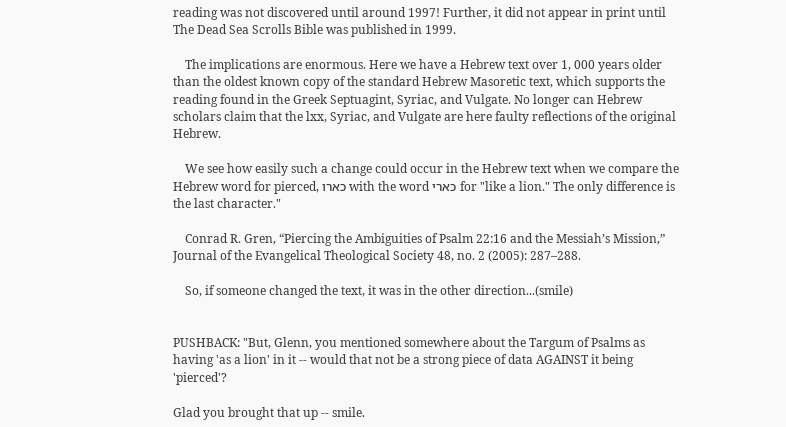reading was not discovered until around 1997! Further, it did not appear in print until The Dead Sea Scrolls Bible was published in 1999.

    The implications are enormous. Here we have a Hebrew text over 1, 000 years older than the oldest known copy of the standard Hebrew Masoretic text, which supports the reading found in the Greek Septuagint, Syriac, and Vulgate. No longer can Hebrew scholars claim that the lxx, Syriac, and Vulgate are here faulty reflections of the original Hebrew.

    We see how easily such a change could occur in the Hebrew text when we compare the Hebrew word for pierced, כארו with the word כארי for "like a lion." The only difference is the last character."

    Conrad R. Gren, “Piercing the Ambiguities of Psalm 22:16 and the Messiah’s Mission,” Journal of the Evangelical Theological Society 48, no. 2 (2005): 287–288.

    So, if someone changed the text, it was in the other direction...(smile)


PUSHBACK: "But, Glenn, you mentioned somewhere about the Targum of Psalms as having 'as a lion' in it -- would that not be a strong piece of data AGAINST it being 'pierced'?

Glad you brought that up -- smile.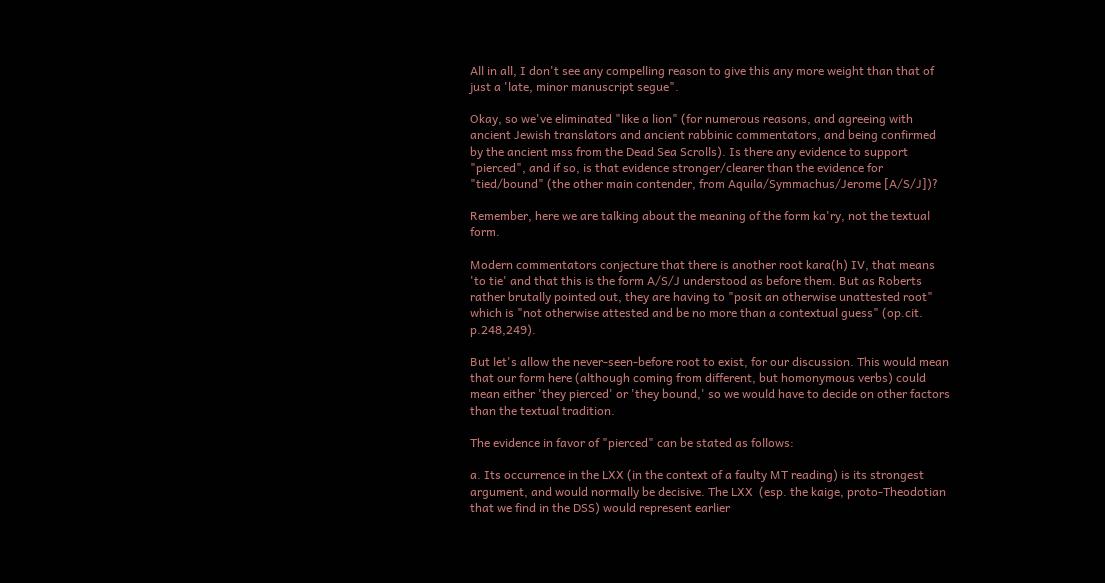All in all, I don't see any compelling reason to give this any more weight than that of just a 'late, minor manuscript segue".

Okay, so we've eliminated "like a lion" (for numerous reasons, and agreeing with ancient Jewish translators and ancient rabbinic commentators, and being confirmed by the ancient mss from the Dead Sea Scrolls). Is there any evidence to support "pierced", and if so, is that evidence stronger/clearer than the evidence for "tied/bound" (the other main contender, from Aquila/Symmachus/Jerome [A/S/J])?

Remember, here we are talking about the meaning of the form ka'ry, not the textual form.

Modern commentators conjecture that there is another root kara(h) IV, that means 'to tie' and that this is the form A/S/J understood as before them. But as Roberts rather brutally pointed out, they are having to "posit an otherwise unattested root" which is "not otherwise attested and be no more than a contextual guess" (op.cit. p.248,249).

But let's allow the never-seen-before root to exist, for our discussion. This would mean that our form here (although coming from different, but homonymous verbs) could mean either 'they pierced' or 'they bound,' so we would have to decide on other factors than the textual tradition.

The evidence in favor of "pierced" can be stated as follows:

a. Its occurrence in the LXX (in the context of a faulty MT reading) is its strongest argument, and would normally be decisive. The LXX  (esp. the kaige, proto-Theodotian that we find in the DSS) would represent earlier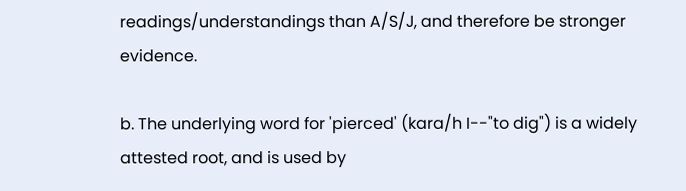readings/understandings than A/S/J, and therefore be stronger evidence.

b. The underlying word for 'pierced' (kara/h I--"to dig") is a widely attested root, and is used by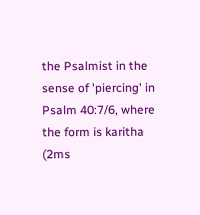the Psalmist in the sense of 'piercing' in Psalm 40:7/6, where the form is karitha (2ms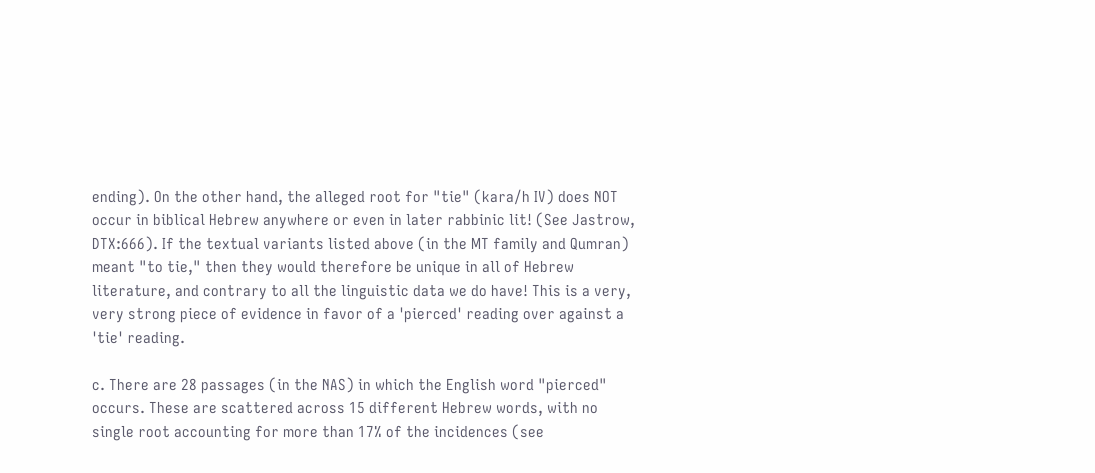ending). On the other hand, the alleged root for "tie" (kara/h IV) does NOT occur in biblical Hebrew anywhere or even in later rabbinic lit! (See Jastrow, DTX:666). If the textual variants listed above (in the MT family and Qumran) meant "to tie," then they would therefore be unique in all of Hebrew literature, and contrary to all the linguistic data we do have! This is a very, very strong piece of evidence in favor of a 'pierced' reading over against a 'tie' reading.

c. There are 28 passages (in the NAS) in which the English word "pierced" occurs. These are scattered across 15 different Hebrew words, with no single root accounting for more than 17% of the incidences (see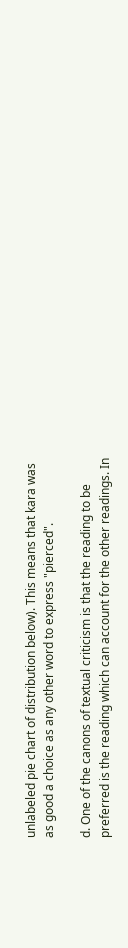unlabeled pie chart of distribution below). This means that kara was as good a choice as any other word to express "pierced".

d. One of the canons of textual criticism is that the reading to be preferred is the reading which can account for the other readings. In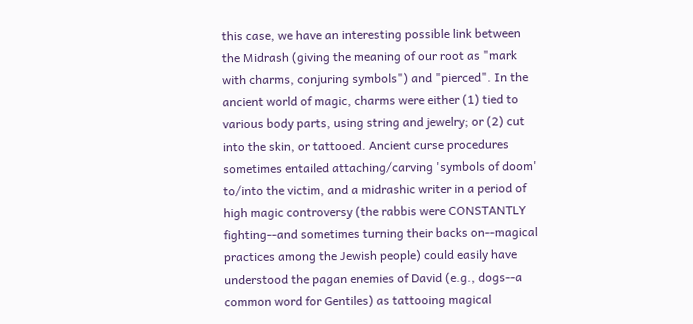this case, we have an interesting possible link between the Midrash (giving the meaning of our root as "mark with charms, conjuring symbols") and "pierced". In the ancient world of magic, charms were either (1) tied to various body parts, using string and jewelry; or (2) cut into the skin, or tattooed. Ancient curse procedures sometimes entailed attaching/carving 'symbols of doom' to/into the victim, and a midrashic writer in a period of high magic controversy (the rabbis were CONSTANTLY fighting--and sometimes turning their backs on--magical practices among the Jewish people) could easily have understood the pagan enemies of David (e.g., dogs--a common word for Gentiles) as tattooing magical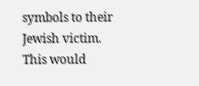symbols to their Jewish victim. This would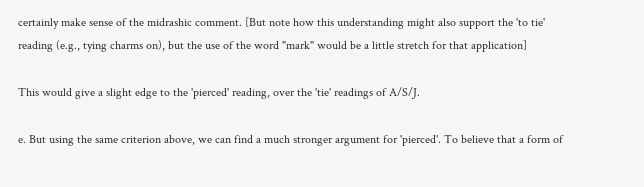certainly make sense of the midrashic comment. [But note how this understanding might also support the 'to tie' reading (e.g., tying charms on), but the use of the word "mark" would be a little stretch for that application]

This would give a slight edge to the 'pierced' reading, over the 'tie' readings of A/S/J.

e. But using the same criterion above, we can find a much stronger argument for 'pierced'. To believe that a form of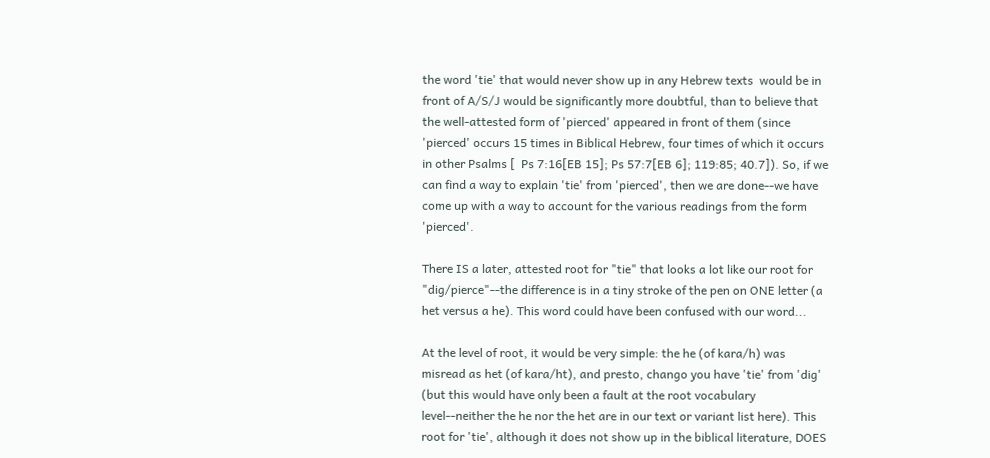the word 'tie' that would never show up in any Hebrew texts  would be in front of A/S/J would be significantly more doubtful, than to believe that the well-attested form of 'pierced' appeared in front of them (since 'pierced' occurs 15 times in Biblical Hebrew, four times of which it occurs in other Psalms [  Ps 7:16[EB 15]; Ps 57:7[EB 6]; 119:85; 40.7]). So, if we can find a way to explain 'tie' from 'pierced', then we are done--we have come up with a way to account for the various readings from the form 'pierced'.

There IS a later, attested root for "tie" that looks a lot like our root for "dig/pierce"--the difference is in a tiny stroke of the pen on ONE letter (a het versus a he). This word could have been confused with our word...

At the level of root, it would be very simple: the he (of kara/h) was misread as het (of kara/ht), and presto, chango you have 'tie' from 'dig' (but this would have only been a fault at the root vocabulary level--neither the he nor the het are in our text or variant list here). This root for 'tie', although it does not show up in the biblical literature, DOES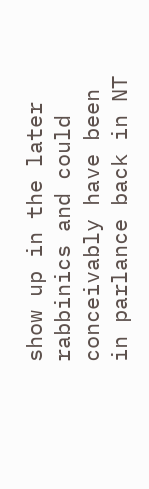show up in the later rabbinics and could conceivably have been in parlance back in NT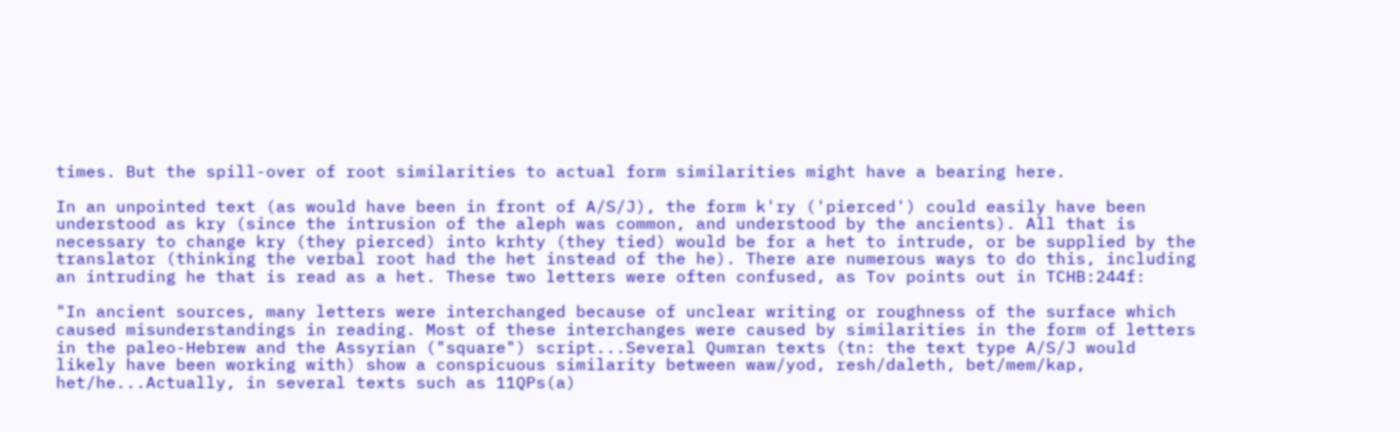times. But the spill-over of root similarities to actual form similarities might have a bearing here.

In an unpointed text (as would have been in front of A/S/J), the form k'ry ('pierced') could easily have been understood as kry (since the intrusion of the aleph was common, and understood by the ancients). All that is necessary to change kry (they pierced) into krhty (they tied) would be for a het to intrude, or be supplied by the translator (thinking the verbal root had the het instead of the he). There are numerous ways to do this, including an intruding he that is read as a het. These two letters were often confused, as Tov points out in TCHB:244f:

"In ancient sources, many letters were interchanged because of unclear writing or roughness of the surface which caused misunderstandings in reading. Most of these interchanges were caused by similarities in the form of letters in the paleo-Hebrew and the Assyrian ("square") script...Several Qumran texts (tn: the text type A/S/J would likely have been working with) show a conspicuous similarity between waw/yod, resh/daleth, bet/mem/kap, het/he...Actually, in several texts such as 11QPs(a)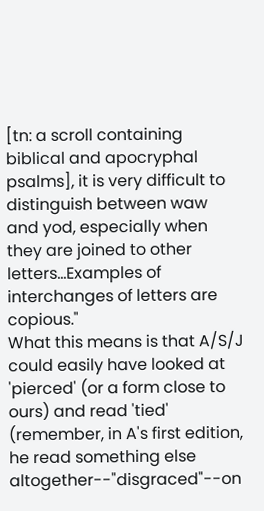[tn: a scroll containing biblical and apocryphal psalms], it is very difficult to distinguish between waw and yod, especially when they are joined to other letters...Examples of interchanges of letters are copious."
What this means is that A/S/J could easily have looked at 'pierced' (or a form close to ours) and read 'tied' (remember, in A's first edition, he read something else altogether--"disgraced"--on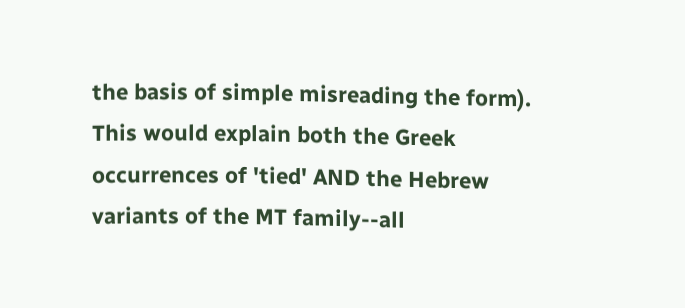the basis of simple misreading the form). This would explain both the Greek occurrences of 'tied' AND the Hebrew variants of the MT family--all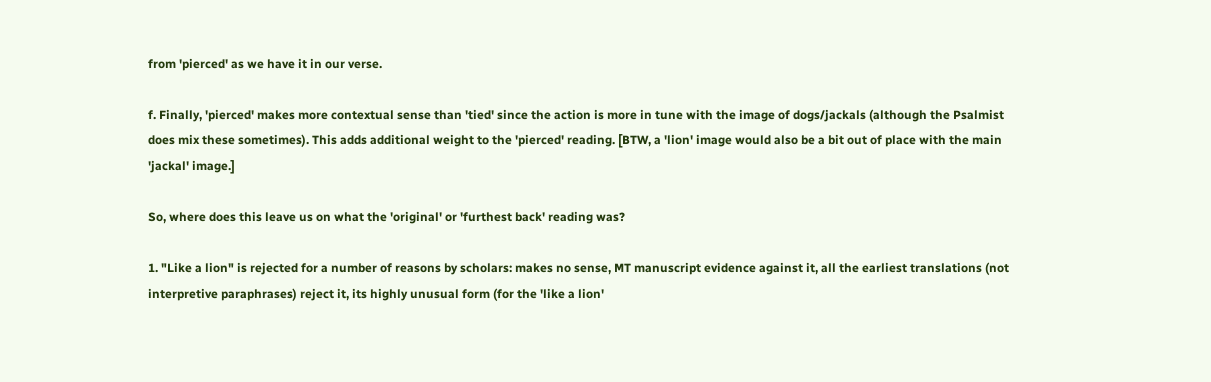from 'pierced' as we have it in our verse.

f. Finally, 'pierced' makes more contextual sense than 'tied' since the action is more in tune with the image of dogs/jackals (although the Psalmist does mix these sometimes). This adds additional weight to the 'pierced' reading. [BTW, a 'lion' image would also be a bit out of place with the main 'jackal' image.]

So, where does this leave us on what the 'original' or 'furthest back' reading was?

1. "Like a lion" is rejected for a number of reasons by scholars: makes no sense, MT manuscript evidence against it, all the earliest translations (not interpretive paraphrases) reject it, its highly unusual form (for the 'like a lion'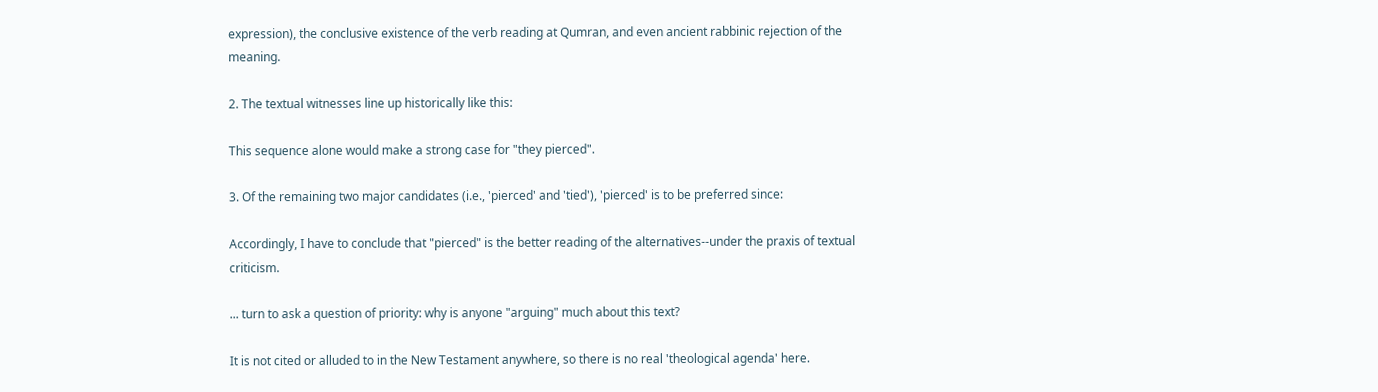expression), the conclusive existence of the verb reading at Qumran, and even ancient rabbinic rejection of the meaning.

2. The textual witnesses line up historically like this:

This sequence alone would make a strong case for "they pierced".

3. Of the remaining two major candidates (i.e., 'pierced' and 'tied'), 'pierced' is to be preferred since:

Accordingly, I have to conclude that "pierced" is the better reading of the alternatives--under the praxis of textual criticism.

... turn to ask a question of priority: why is anyone "arguing" much about this text?

It is not cited or alluded to in the New Testament anywhere, so there is no real 'theological agenda' here.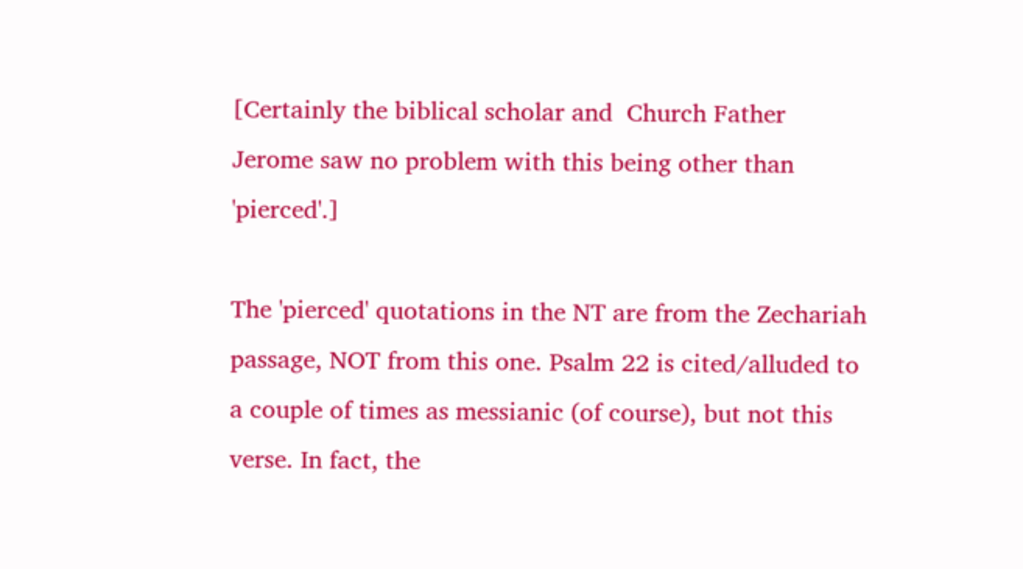[Certainly the biblical scholar and  Church Father Jerome saw no problem with this being other than 'pierced'.]

The 'pierced' quotations in the NT are from the Zechariah passage, NOT from this one. Psalm 22 is cited/alluded to a couple of times as messianic (of course), but not this verse. In fact, the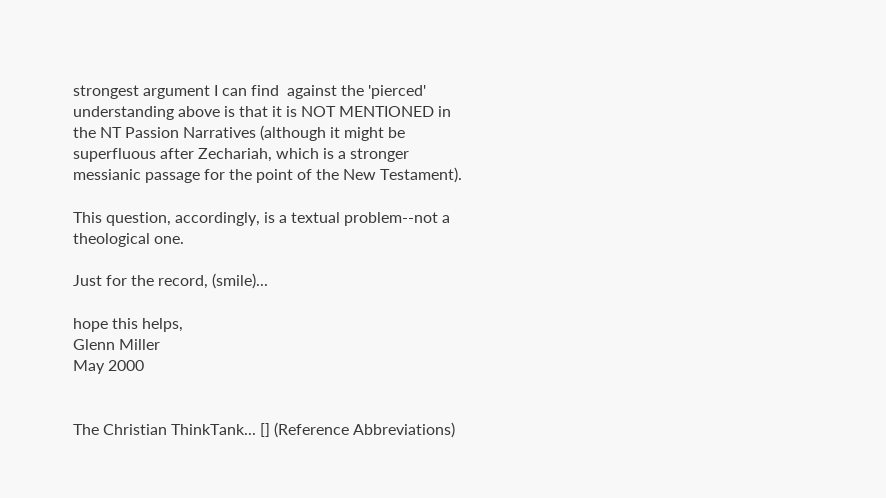strongest argument I can find  against the 'pierced' understanding above is that it is NOT MENTIONED in the NT Passion Narratives (although it might be superfluous after Zechariah, which is a stronger messianic passage for the point of the New Testament).

This question, accordingly, is a textual problem--not a theological one.

Just for the record, (smile)...

hope this helps,
Glenn Miller
May 2000


The Christian ThinkTank... [] (Reference Abbreviations)